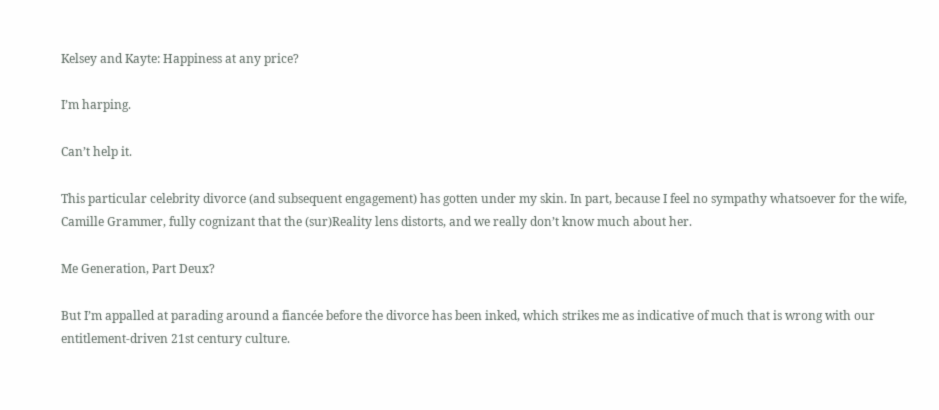Kelsey and Kayte: Happiness at any price?

I’m harping.

Can’t help it.

This particular celebrity divorce (and subsequent engagement) has gotten under my skin. In part, because I feel no sympathy whatsoever for the wife, Camille Grammer, fully cognizant that the (sur)Reality lens distorts, and we really don’t know much about her.

Me Generation, Part Deux?

But I’m appalled at parading around a fiancée before the divorce has been inked, which strikes me as indicative of much that is wrong with our entitlement-driven 21st century culture.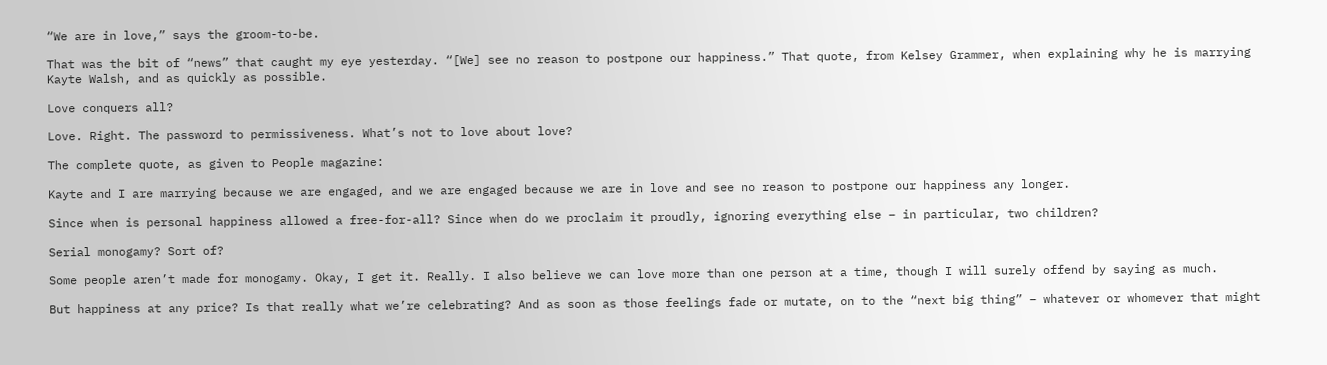“We are in love,” says the groom-to-be.

That was the bit of “news” that caught my eye yesterday. “[We] see no reason to postpone our happiness.” That quote, from Kelsey Grammer, when explaining why he is marrying Kayte Walsh, and as quickly as possible.

Love conquers all?

Love. Right. The password to permissiveness. What’s not to love about love?

The complete quote, as given to People magazine:

Kayte and I are marrying because we are engaged, and we are engaged because we are in love and see no reason to postpone our happiness any longer.

Since when is personal happiness allowed a free-for-all? Since when do we proclaim it proudly, ignoring everything else – in particular, two children?

Serial monogamy? Sort of?

Some people aren’t made for monogamy. Okay, I get it. Really. I also believe we can love more than one person at a time, though I will surely offend by saying as much.

But happiness at any price? Is that really what we’re celebrating? And as soon as those feelings fade or mutate, on to the “next big thing” – whatever or whomever that might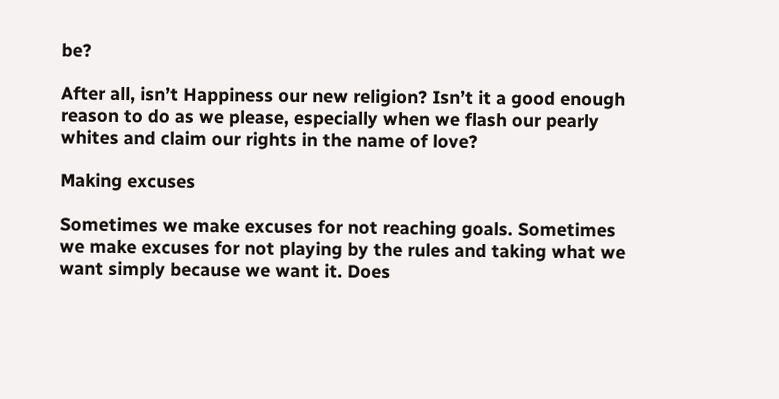be?

After all, isn’t Happiness our new religion? Isn’t it a good enough reason to do as we please, especially when we flash our pearly whites and claim our rights in the name of love?

Making excuses

Sometimes we make excuses for not reaching goals. Sometimes we make excuses for not playing by the rules and taking what we want simply because we want it. Does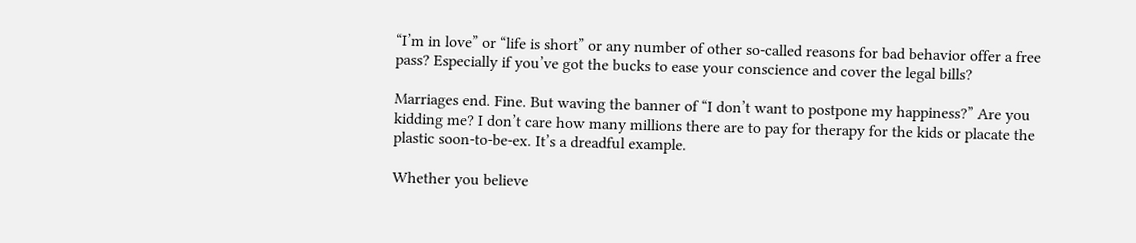“I’m in love” or “life is short” or any number of other so-called reasons for bad behavior offer a free pass? Especially if you’ve got the bucks to ease your conscience and cover the legal bills?

Marriages end. Fine. But waving the banner of “I don’t want to postpone my happiness?” Are you kidding me? I don’t care how many millions there are to pay for therapy for the kids or placate the plastic soon-to-be-ex. It’s a dreadful example.

Whether you believe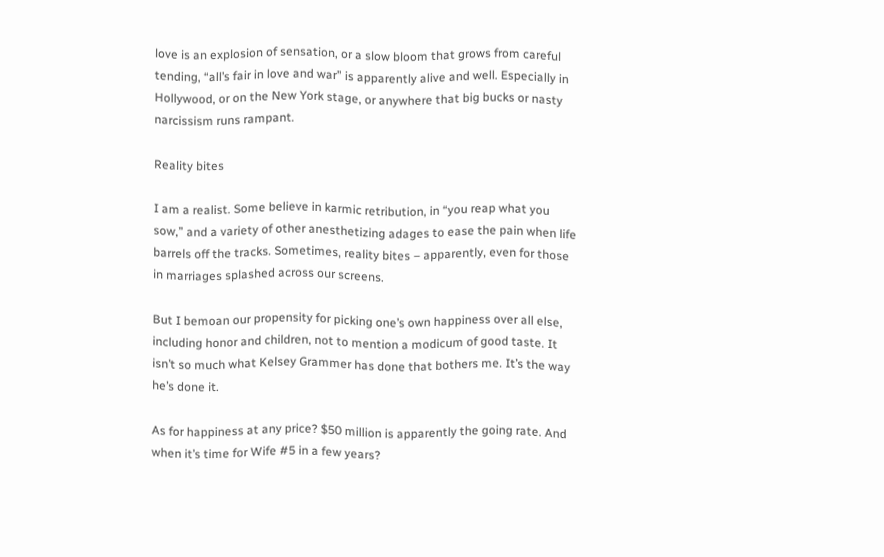love is an explosion of sensation, or a slow bloom that grows from careful tending, “all’s fair in love and war” is apparently alive and well. Especially in Hollywood, or on the New York stage, or anywhere that big bucks or nasty narcissism runs rampant.

Reality bites

I am a realist. Some believe in karmic retribution, in “you reap what you sow,” and a variety of other anesthetizing adages to ease the pain when life barrels off the tracks. Sometimes, reality bites – apparently, even for those in marriages splashed across our screens.

But I bemoan our propensity for picking one’s own happiness over all else, including honor and children, not to mention a modicum of good taste. It isn’t so much what Kelsey Grammer has done that bothers me. It’s the way he’s done it.

As for happiness at any price? $50 million is apparently the going rate. And when it’s time for Wife #5 in a few years?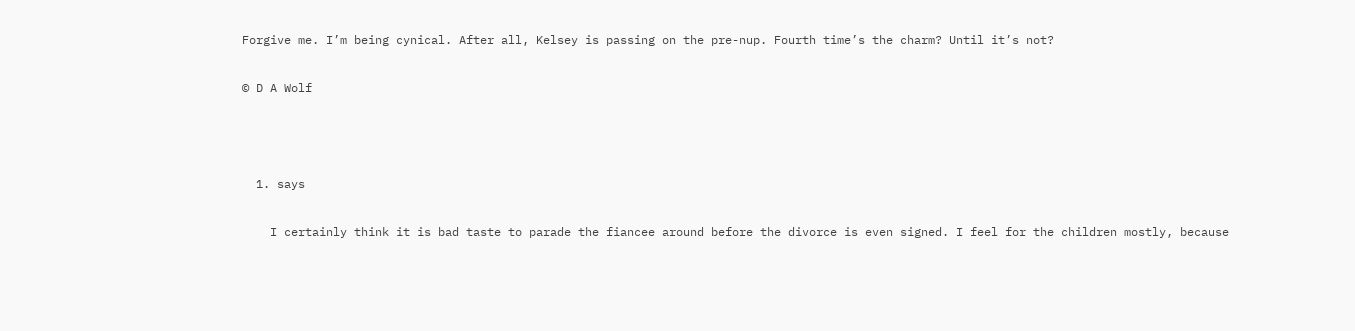Forgive me. I’m being cynical. After all, Kelsey is passing on the pre-nup. Fourth time’s the charm? Until it’s not?

© D A Wolf



  1. says

    I certainly think it is bad taste to parade the fiancee around before the divorce is even signed. I feel for the children mostly, because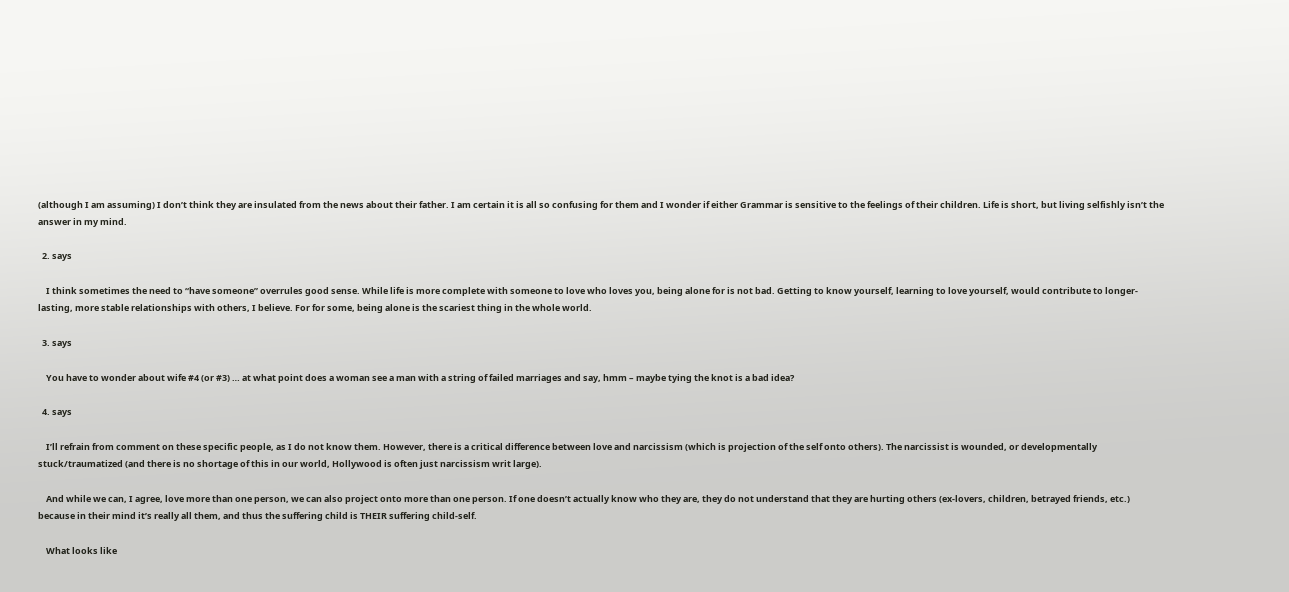(although I am assuming) I don’t think they are insulated from the news about their father. I am certain it is all so confusing for them and I wonder if either Grammar is sensitive to the feelings of their children. Life is short, but living selfishly isn’t the answer in my mind.

  2. says

    I think sometimes the need to “have someone” overrules good sense. While life is more complete with someone to love who loves you, being alone for is not bad. Getting to know yourself, learning to love yourself, would contribute to longer-lasting, more stable relationships with others, I believe. For for some, being alone is the scariest thing in the whole world.

  3. says

    You have to wonder about wife #4 (or #3) … at what point does a woman see a man with a string of failed marriages and say, hmm – maybe tying the knot is a bad idea?

  4. says

    I’ll refrain from comment on these specific people, as I do not know them. However, there is a critical difference between love and narcissism (which is projection of the self onto others). The narcissist is wounded, or developmentally stuck/traumatized (and there is no shortage of this in our world, Hollywood is often just narcissism writ large).

    And while we can, I agree, love more than one person, we can also project onto more than one person. If one doesn’t actually know who they are, they do not understand that they are hurting others (ex-lovers, children, betrayed friends, etc.) because in their mind it’s really all them, and thus the suffering child is THEIR suffering child-self.

    What looks like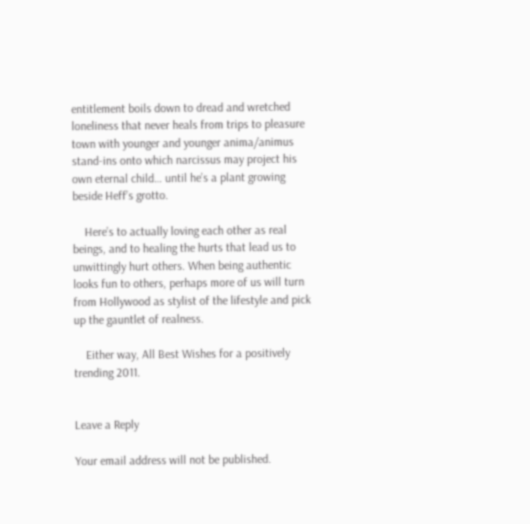entitlement boils down to dread and wretched loneliness that never heals from trips to pleasure town with younger and younger anima/animus stand-ins onto which narcissus may project his own eternal child… until he’s a plant growing beside Heff’s grotto.

    Here’s to actually loving each other as real beings, and to healing the hurts that lead us to unwittingly hurt others. When being authentic looks fun to others, perhaps more of us will turn from Hollywood as stylist of the lifestyle and pick up the gauntlet of realness.

    Either way, All Best Wishes for a positively trending 2011.


Leave a Reply

Your email address will not be published.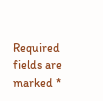Required fields are marked *